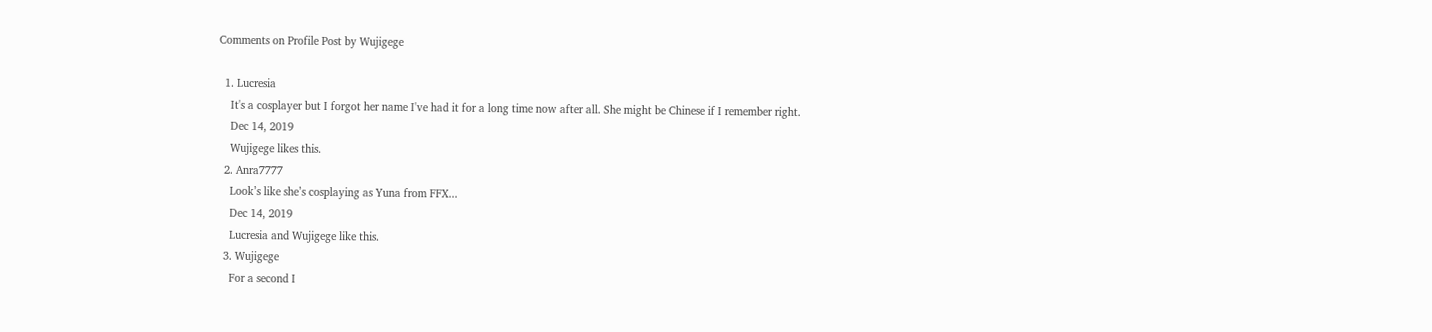Comments on Profile Post by Wujigege

  1. Lucresia
    It's a cosplayer but I forgot her name I've had it for a long time now after all. She might be Chinese if I remember right.
    Dec 14, 2019
    Wujigege likes this.
  2. Anra7777
    Look’s like she’s cosplaying as Yuna from FFX...
    Dec 14, 2019
    Lucresia and Wujigege like this.
  3. Wujigege
    For a second I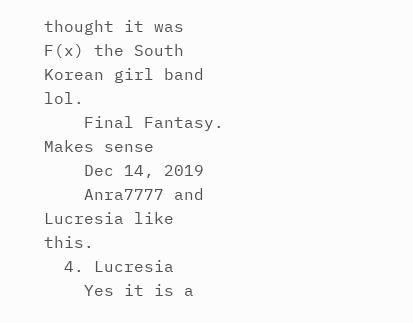thought it was F(x) the South Korean girl band lol.
    Final Fantasy. Makes sense
    Dec 14, 2019
    Anra7777 and Lucresia like this.
  4. Lucresia
    Yes it is a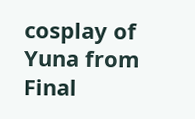cosplay of Yuna from Final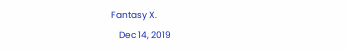Fantasy X.
    Dec 14, 2019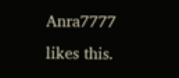Anra7777 likes this.